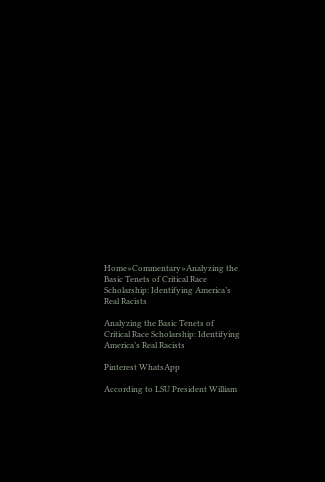Home»Commentary»Analyzing the Basic Tenets of Critical Race Scholarship: Identifying America’s Real Racists

Analyzing the Basic Tenets of Critical Race Scholarship: Identifying America’s Real Racists

Pinterest WhatsApp

According to LSU President William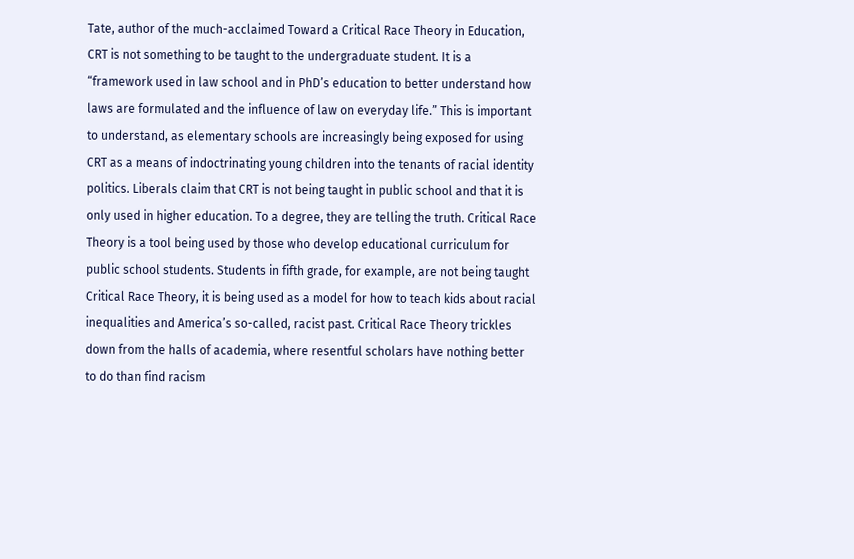Tate, author of the much-acclaimed Toward a Critical Race Theory in Education, CRT is not something to be taught to the undergraduate student. It is a “framework used in law school and in PhD’s education to better understand how laws are formulated and the influence of law on everyday life.” This is important to understand, as elementary schools are increasingly being exposed for using CRT as a means of indoctrinating young children into the tenants of racial identity politics. Liberals claim that CRT is not being taught in public school and that it is only used in higher education. To a degree, they are telling the truth. Critical Race Theory is a tool being used by those who develop educational curriculum for public school students. Students in fifth grade, for example, are not being taught Critical Race Theory, it is being used as a model for how to teach kids about racial inequalities and America’s so-called, racist past. Critical Race Theory trickles down from the halls of academia, where resentful scholars have nothing better to do than find racism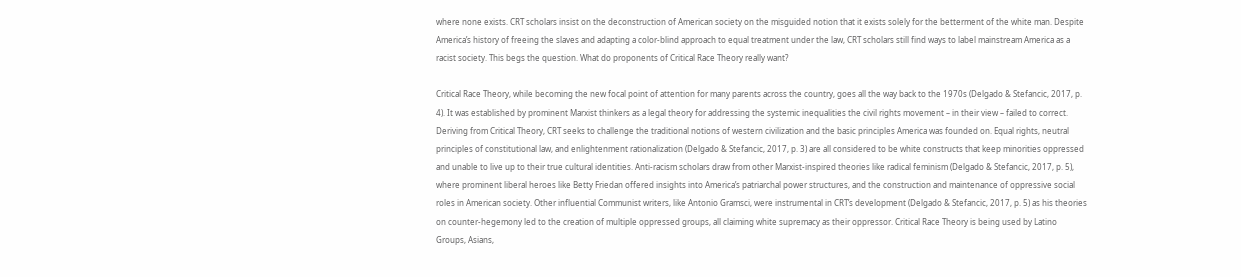where none exists. CRT scholars insist on the deconstruction of American society on the misguided notion that it exists solely for the betterment of the white man. Despite America’s history of freeing the slaves and adapting a color-blind approach to equal treatment under the law, CRT scholars still find ways to label mainstream America as a racist society. This begs the question. What do proponents of Critical Race Theory really want?

Critical Race Theory, while becoming the new focal point of attention for many parents across the country, goes all the way back to the 1970s (Delgado & Stefancic, 2017, p. 4). It was established by prominent Marxist thinkers as a legal theory for addressing the systemic inequalities the civil rights movement – in their view – failed to correct. Deriving from Critical Theory, CRT seeks to challenge the traditional notions of western civilization and the basic principles America was founded on. Equal rights, neutral principles of constitutional law, and enlightenment rationalization (Delgado & Stefancic, 2017, p. 3) are all considered to be white constructs that keep minorities oppressed and unable to live up to their true cultural identities. Anti-racism scholars draw from other Marxist-inspired theories like radical feminism (Delgado & Stefancic, 2017, p. 5), where prominent liberal heroes like Betty Friedan offered insights into America’s patriarchal power structures, and the construction and maintenance of oppressive social roles in American society. Other influential Communist writers, like Antonio Gramsci, were instrumental in CRT’s development (Delgado & Stefancic, 2017, p. 5) as his theories on counter-hegemony led to the creation of multiple oppressed groups, all claiming white supremacy as their oppressor. Critical Race Theory is being used by Latino Groups, Asians,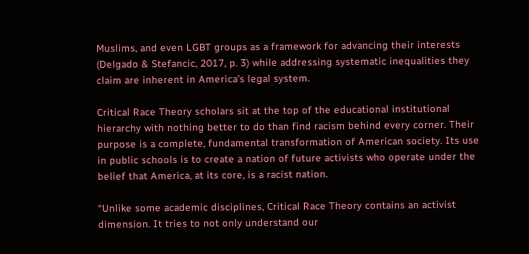Muslims, and even LGBT groups as a framework for advancing their interests (Delgado & Stefancic, 2017, p. 3) while addressing systematic inequalities they claim are inherent in America’s legal system.

Critical Race Theory scholars sit at the top of the educational institutional hierarchy with nothing better to do than find racism behind every corner. Their purpose is a complete, fundamental transformation of American society. Its use in public schools is to create a nation of future activists who operate under the belief that America, at its core, is a racist nation.

“Unlike some academic disciplines, Critical Race Theory contains an activist dimension. It tries to not only understand our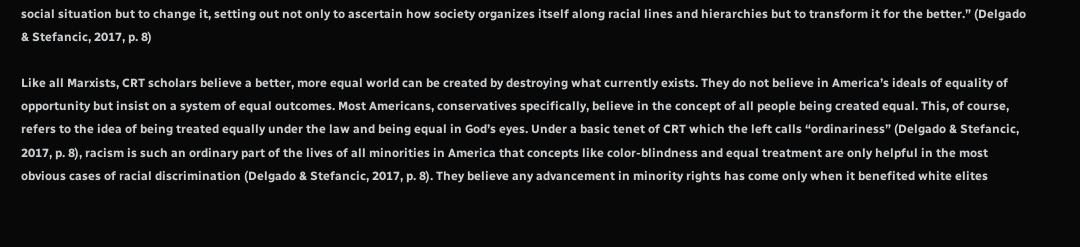social situation but to change it, setting out not only to ascertain how society organizes itself along racial lines and hierarchies but to transform it for the better.” (Delgado & Stefancic, 2017, p. 8)

Like all Marxists, CRT scholars believe a better, more equal world can be created by destroying what currently exists. They do not believe in America’s ideals of equality of opportunity but insist on a system of equal outcomes. Most Americans, conservatives specifically, believe in the concept of all people being created equal. This, of course, refers to the idea of being treated equally under the law and being equal in God’s eyes. Under a basic tenet of CRT which the left calls “ordinariness” (Delgado & Stefancic, 2017, p. 8), racism is such an ordinary part of the lives of all minorities in America that concepts like color-blindness and equal treatment are only helpful in the most obvious cases of racial discrimination (Delgado & Stefancic, 2017, p. 8). They believe any advancement in minority rights has come only when it benefited white elites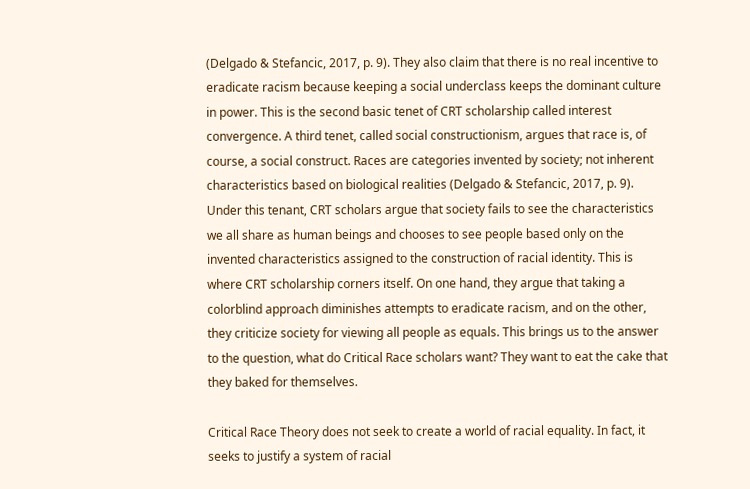(Delgado & Stefancic, 2017, p. 9). They also claim that there is no real incentive to eradicate racism because keeping a social underclass keeps the dominant culture in power. This is the second basic tenet of CRT scholarship called interest convergence. A third tenet, called social constructionism, argues that race is, of course, a social construct. Races are categories invented by society; not inherent characteristics based on biological realities (Delgado & Stefancic, 2017, p. 9). Under this tenant, CRT scholars argue that society fails to see the characteristics we all share as human beings and chooses to see people based only on the invented characteristics assigned to the construction of racial identity. This is where CRT scholarship corners itself. On one hand, they argue that taking a colorblind approach diminishes attempts to eradicate racism, and on the other, they criticize society for viewing all people as equals. This brings us to the answer to the question, what do Critical Race scholars want? They want to eat the cake that they baked for themselves.

Critical Race Theory does not seek to create a world of racial equality. In fact, it seeks to justify a system of racial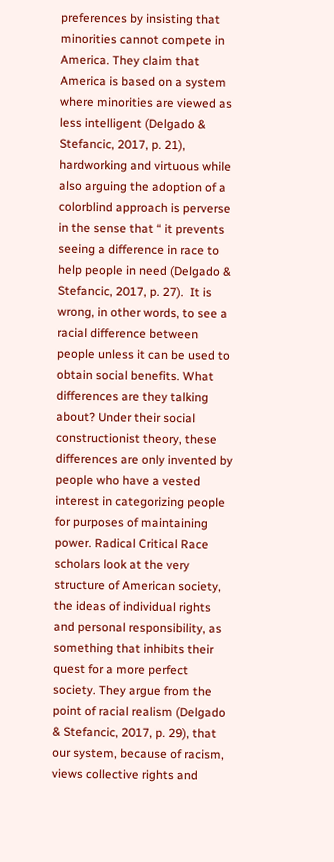preferences by insisting that minorities cannot compete in America. They claim that America is based on a system where minorities are viewed as less intelligent (Delgado & Stefancic, 2017, p. 21), hardworking and virtuous while also arguing the adoption of a colorblind approach is perverse in the sense that “ it prevents seeing a difference in race to help people in need (Delgado & Stefancic, 2017, p. 27).  It is wrong, in other words, to see a racial difference between people unless it can be used to obtain social benefits. What differences are they talking about? Under their social constructionist theory, these differences are only invented by people who have a vested interest in categorizing people for purposes of maintaining power. Radical Critical Race scholars look at the very structure of American society, the ideas of individual rights and personal responsibility, as something that inhibits their quest for a more perfect society. They argue from the point of racial realism (Delgado & Stefancic, 2017, p. 29), that our system, because of racism, views collective rights and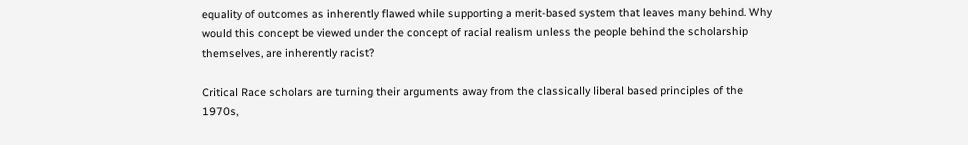equality of outcomes as inherently flawed while supporting a merit-based system that leaves many behind. Why would this concept be viewed under the concept of racial realism unless the people behind the scholarship themselves, are inherently racist?

Critical Race scholars are turning their arguments away from the classically liberal based principles of the 1970s,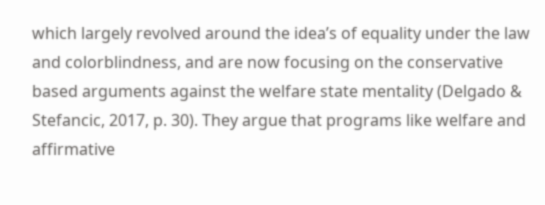which largely revolved around the idea’s of equality under the law and colorblindness, and are now focusing on the conservative based arguments against the welfare state mentality (Delgado & Stefancic, 2017, p. 30). They argue that programs like welfare and affirmative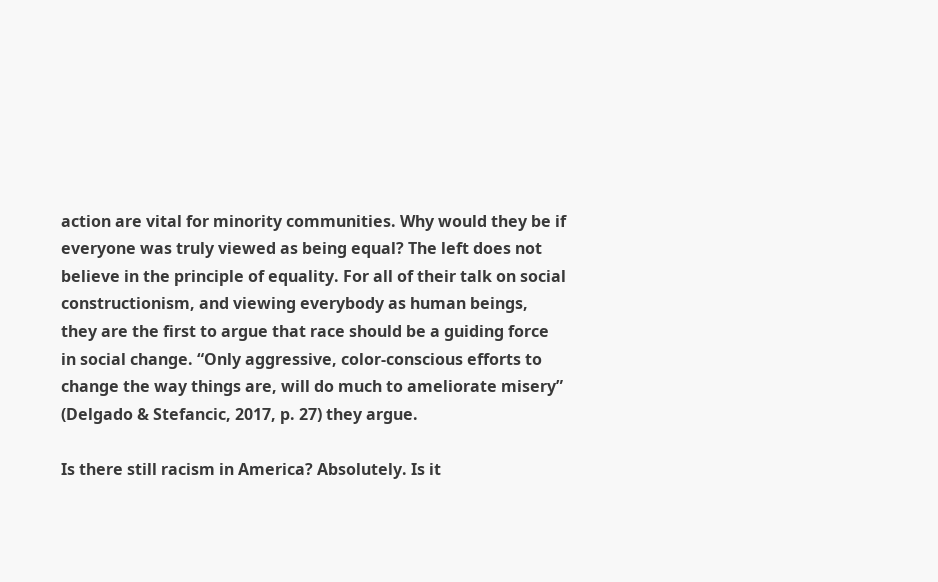action are vital for minority communities. Why would they be if everyone was truly viewed as being equal? The left does not believe in the principle of equality. For all of their talk on social constructionism, and viewing everybody as human beings, they are the first to argue that race should be a guiding force in social change. “Only aggressive, color-conscious efforts to change the way things are, will do much to ameliorate misery” (Delgado & Stefancic, 2017, p. 27) they argue.

Is there still racism in America? Absolutely. Is it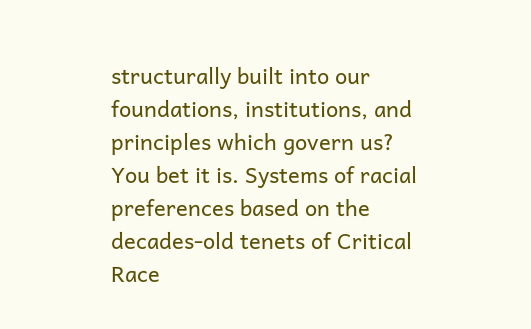structurally built into our foundations, institutions, and principles which govern us? You bet it is. Systems of racial preferences based on the decades-old tenets of Critical Race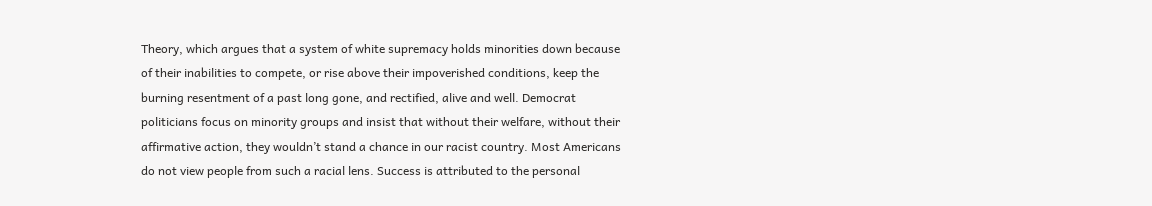Theory, which argues that a system of white supremacy holds minorities down because of their inabilities to compete, or rise above their impoverished conditions, keep the burning resentment of a past long gone, and rectified, alive and well. Democrat politicians focus on minority groups and insist that without their welfare, without their affirmative action, they wouldn’t stand a chance in our racist country. Most Americans do not view people from such a racial lens. Success is attributed to the personal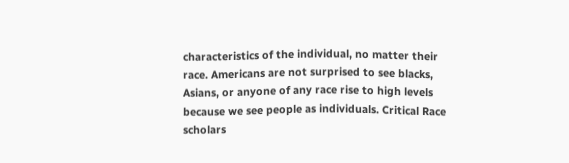characteristics of the individual, no matter their race. Americans are not surprised to see blacks, Asians, or anyone of any race rise to high levels because we see people as individuals. Critical Race scholars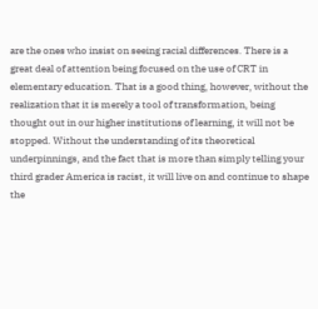are the ones who insist on seeing racial differences. There is a great deal of attention being focused on the use of CRT in elementary education. That is a good thing, however, without the realization that it is merely a tool of transformation, being thought out in our higher institutions of learning, it will not be stopped. Without the understanding of its theoretical underpinnings, and the fact that is more than simply telling your third grader America is racist, it will live on and continue to shape the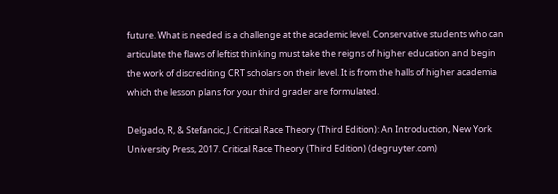future. What is needed is a challenge at the academic level. Conservative students who can articulate the flaws of leftist thinking must take the reigns of higher education and begin the work of discrediting CRT scholars on their level. It is from the halls of higher academia which the lesson plans for your third grader are formulated.

Delgado, R, & Stefancic, J. Critical Race Theory (Third Edition): An Introduction, New York University Press, 2017. Critical Race Theory (Third Edition) (degruyter.com)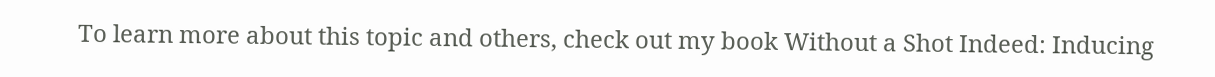To learn more about this topic and others, check out my book Without a Shot Indeed: Inducing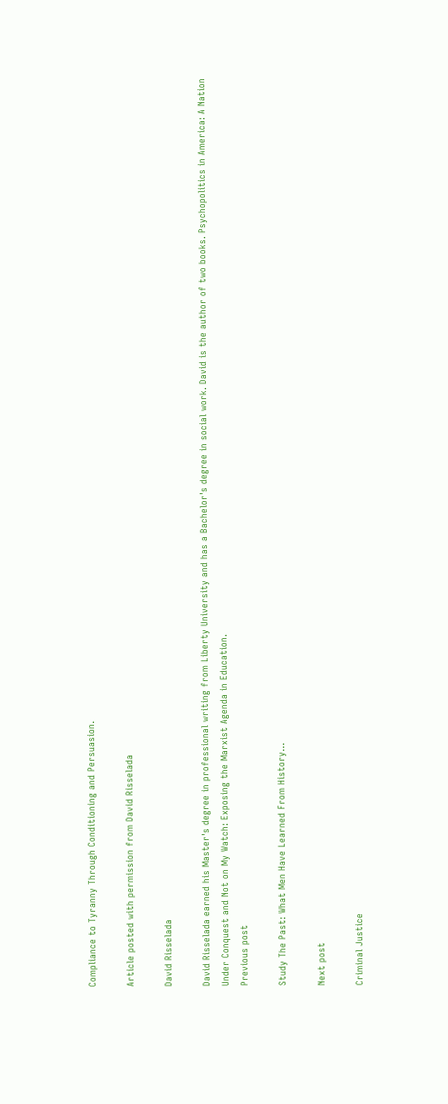Compliance to Tyranny Through Conditioning and Persuasion.

Article posted with permission from David Risselada

David Risselada

David Risselada earned his Master's degree in professional writing from Liberty University and has a Bachelor's degree in social work. David is the author of two books. Psychopolitics in America: A Nation Under Conquest and Not on My Watch: Exposing the Marxist Agenda in Education.
Previous post

Study The Past: What Men Have Learned From History...

Next post

Criminal Justice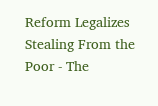Reform Legalizes Stealing From the Poor - The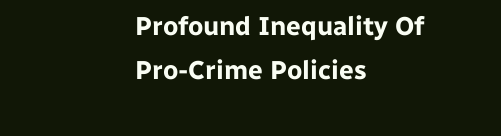Profound Inequality Of Pro-Crime Policies